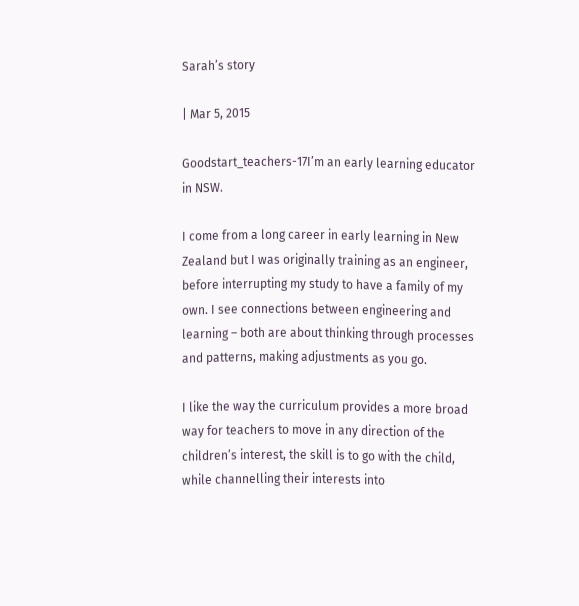Sarah’s story

| Mar 5, 2015

Goodstart_teachers-17I’m an early learning educator in NSW.

I come from a long career in early learning in New Zealand but I was originally training as an engineer, before interrupting my study to have a family of my own. I see connections between engineering and learning – both are about thinking through processes and patterns, making adjustments as you go.

I like the way the curriculum provides a more broad way for teachers to move in any direction of the children’s interest, the skill is to go with the child, while channelling their interests into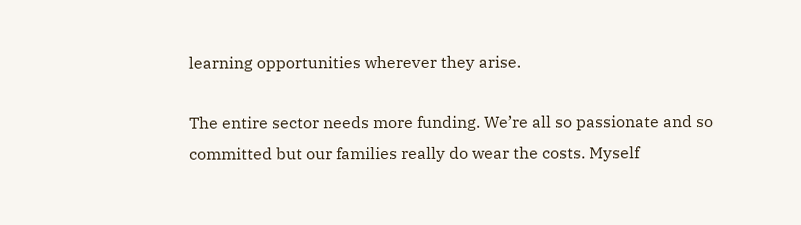learning opportunities wherever they arise.

The entire sector needs more funding. We’re all so passionate and so committed but our families really do wear the costs. Myself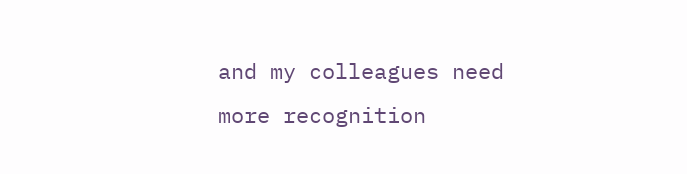and my colleagues need more recognition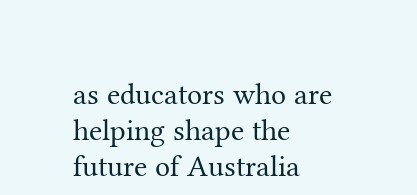as educators who are helping shape the future of Australia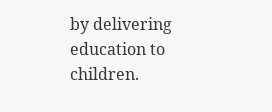by delivering education to children.